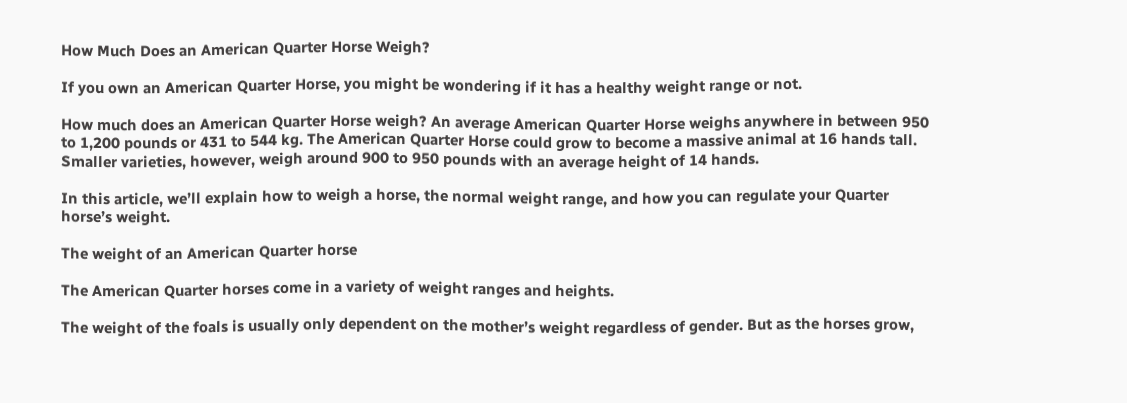How Much Does an American Quarter Horse Weigh?

If you own an American Quarter Horse, you might be wondering if it has a healthy weight range or not.

How much does an American Quarter Horse weigh? An average American Quarter Horse weighs anywhere in between 950 to 1,200 pounds or 431 to 544 kg. The American Quarter Horse could grow to become a massive animal at 16 hands tall. Smaller varieties, however, weigh around 900 to 950 pounds with an average height of 14 hands.

In this article, we’ll explain how to weigh a horse, the normal weight range, and how you can regulate your Quarter horse’s weight.

The weight of an American Quarter horse

The American Quarter horses come in a variety of weight ranges and heights.

The weight of the foals is usually only dependent on the mother’s weight regardless of gender. But as the horses grow,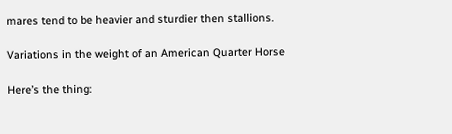mares tend to be heavier and sturdier then stallions.

Variations in the weight of an American Quarter Horse

Here’s the thing: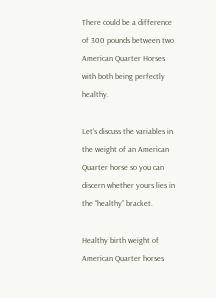There could be a difference of 300 pounds between two American Quarter Horses with both being perfectly healthy.

Let’s discuss the variables in the weight of an American Quarter horse so you can discern whether yours lies in the “healthy” bracket.

Healthy birth weight of American Quarter horses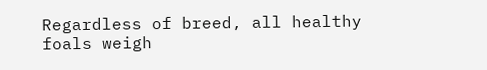Regardless of breed, all healthy foals weigh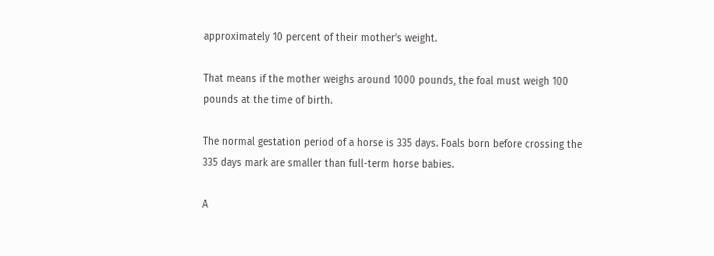approximately 10 percent of their mother’s weight.

That means if the mother weighs around 1000 pounds, the foal must weigh 100 pounds at the time of birth.

The normal gestation period of a horse is 335 days. Foals born before crossing the 335 days mark are smaller than full-term horse babies.

A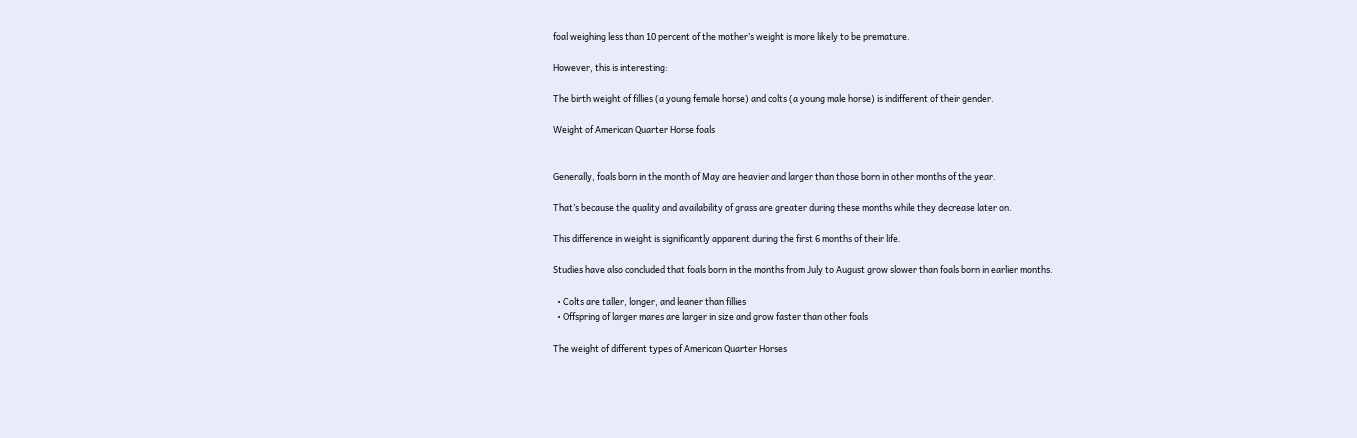foal weighing less than 10 percent of the mother’s weight is more likely to be premature.

However, this is interesting:

The birth weight of fillies (a young female horse) and colts (a young male horse) is indifferent of their gender.

Weight of American Quarter Horse foals


Generally, foals born in the month of May are heavier and larger than those born in other months of the year.

That’s because the quality and availability of grass are greater during these months while they decrease later on.

This difference in weight is significantly apparent during the first 6 months of their life.

Studies have also concluded that foals born in the months from July to August grow slower than foals born in earlier months.

  • Colts are taller, longer, and leaner than fillies
  • Offspring of larger mares are larger in size and grow faster than other foals

The weight of different types of American Quarter Horses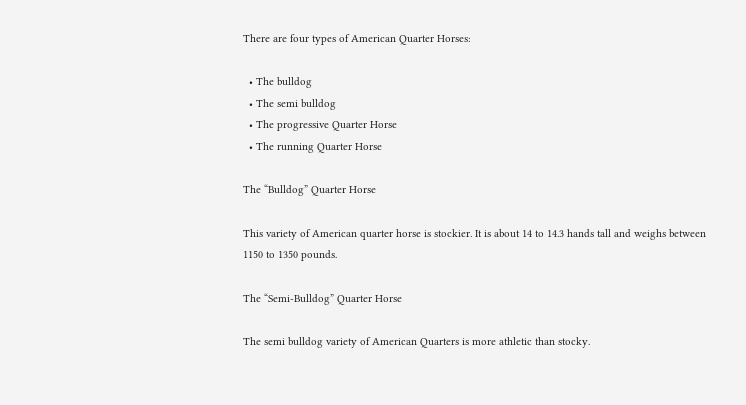There are four types of American Quarter Horses:

  • The bulldog
  • The semi bulldog
  • The progressive Quarter Horse
  • The running Quarter Horse

The “Bulldog” Quarter Horse

This variety of American quarter horse is stockier. It is about 14 to 14.3 hands tall and weighs between 1150 to 1350 pounds.

The “Semi-Bulldog” Quarter Horse

The semi bulldog variety of American Quarters is more athletic than stocky.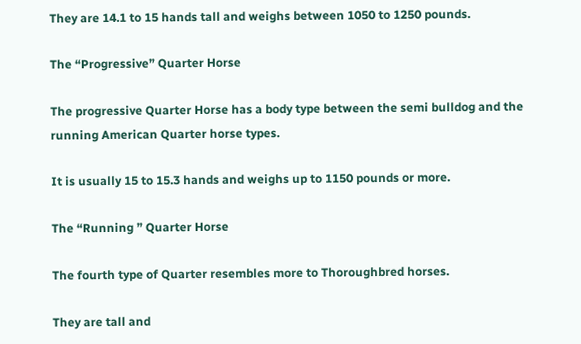They are 14.1 to 15 hands tall and weighs between 1050 to 1250 pounds.

The “Progressive” Quarter Horse

The progressive Quarter Horse has a body type between the semi bulldog and the running American Quarter horse types.

It is usually 15 to 15.3 hands and weighs up to 1150 pounds or more.

The “Running ” Quarter Horse

The fourth type of Quarter resembles more to Thoroughbred horses.

They are tall and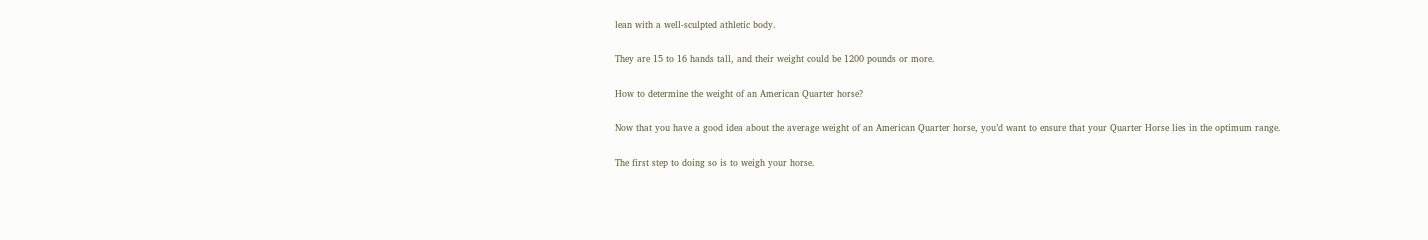lean with a well-sculpted athletic body.

They are 15 to 16 hands tall, and their weight could be 1200 pounds or more.

How to determine the weight of an American Quarter horse?

Now that you have a good idea about the average weight of an American Quarter horse, you’d want to ensure that your Quarter Horse lies in the optimum range.

The first step to doing so is to weigh your horse.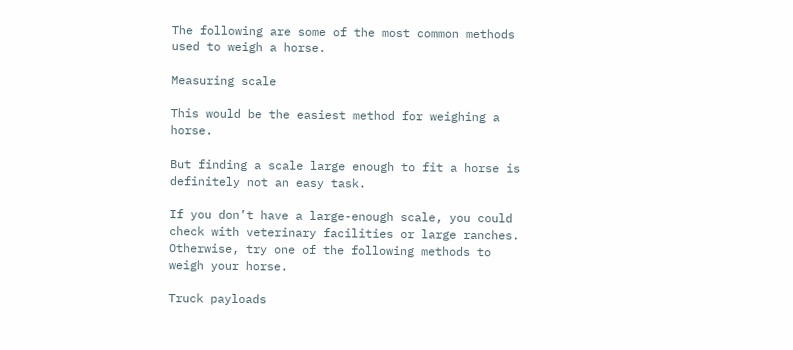The following are some of the most common methods used to weigh a horse.

Measuring scale

This would be the easiest method for weighing a horse.

But finding a scale large enough to fit a horse is definitely not an easy task.

If you don’t have a large-enough scale, you could check with veterinary facilities or large ranches. Otherwise, try one of the following methods to weigh your horse.

Truck payloads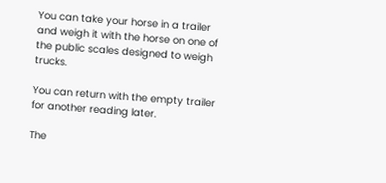You can take your horse in a trailer and weigh it with the horse on one of the public scales designed to weigh trucks.

You can return with the empty trailer for another reading later.

The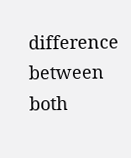difference between both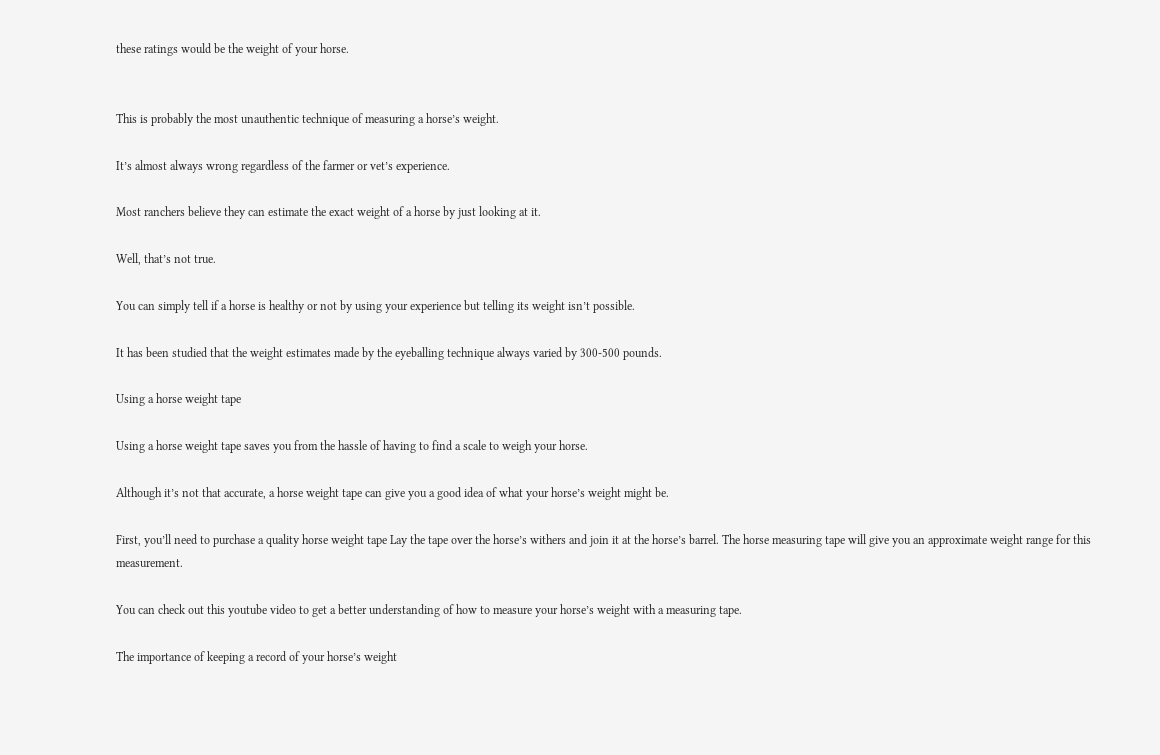these ratings would be the weight of your horse.


This is probably the most unauthentic technique of measuring a horse’s weight.

It’s almost always wrong regardless of the farmer or vet’s experience.

Most ranchers believe they can estimate the exact weight of a horse by just looking at it.

Well, that’s not true.

You can simply tell if a horse is healthy or not by using your experience but telling its weight isn’t possible.

It has been studied that the weight estimates made by the eyeballing technique always varied by 300-500 pounds.

Using a horse weight tape

Using a horse weight tape saves you from the hassle of having to find a scale to weigh your horse.

Although it’s not that accurate, a horse weight tape can give you a good idea of what your horse’s weight might be.

First, you’ll need to purchase a quality horse weight tape Lay the tape over the horse’s withers and join it at the horse’s barrel. The horse measuring tape will give you an approximate weight range for this measurement.

You can check out this youtube video to get a better understanding of how to measure your horse’s weight with a measuring tape.

The importance of keeping a record of your horse’s weight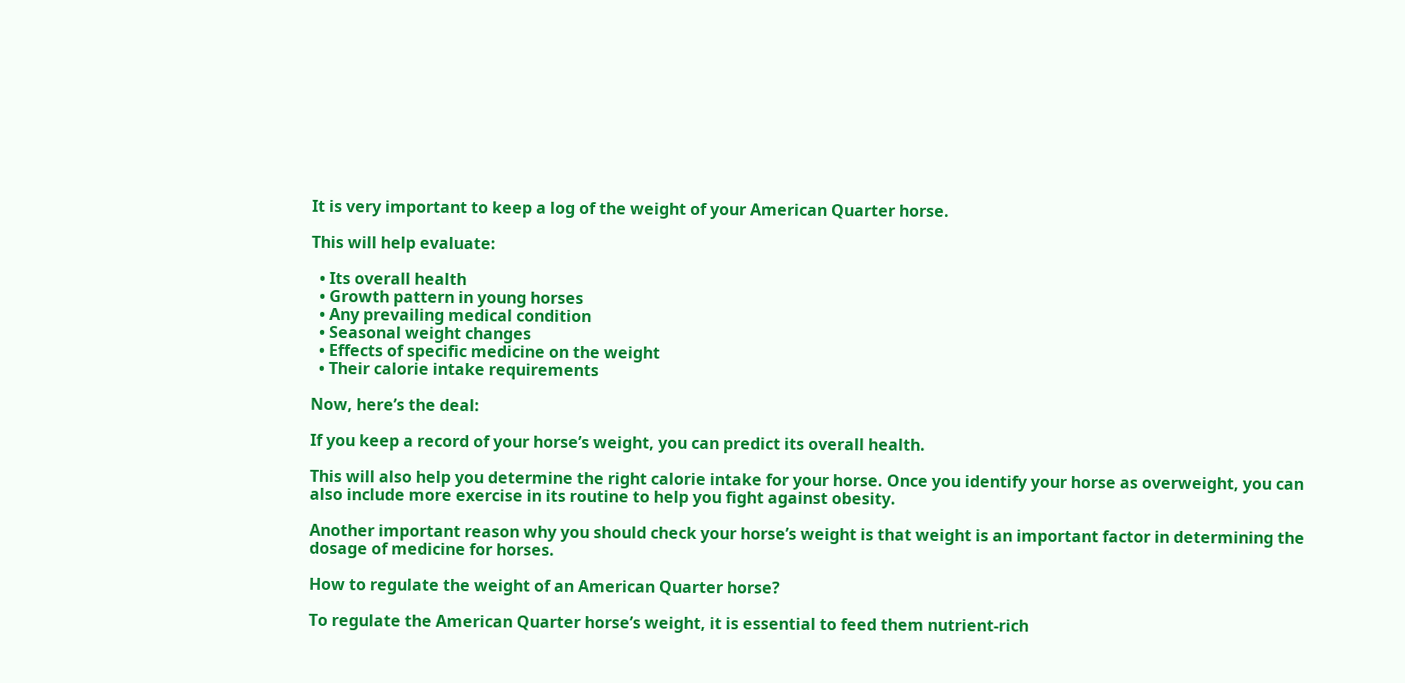It is very important to keep a log of the weight of your American Quarter horse.

This will help evaluate:

  • Its overall health
  • Growth pattern in young horses
  • Any prevailing medical condition
  • Seasonal weight changes
  • Effects of specific medicine on the weight
  • Their calorie intake requirements

Now, here’s the deal:

If you keep a record of your horse’s weight, you can predict its overall health.

This will also help you determine the right calorie intake for your horse. Once you identify your horse as overweight, you can also include more exercise in its routine to help you fight against obesity.

Another important reason why you should check your horse’s weight is that weight is an important factor in determining the dosage of medicine for horses.

How to regulate the weight of an American Quarter horse?

To regulate the American Quarter horse’s weight, it is essential to feed them nutrient-rich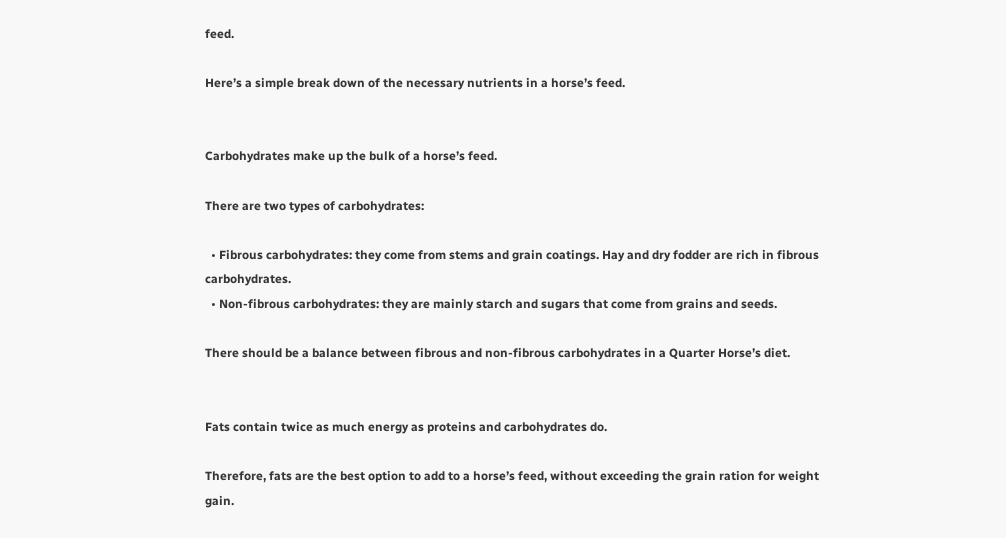feed.

Here’s a simple break down of the necessary nutrients in a horse’s feed.


Carbohydrates make up the bulk of a horse’s feed.

There are two types of carbohydrates:

  • Fibrous carbohydrates: they come from stems and grain coatings. Hay and dry fodder are rich in fibrous carbohydrates.
  • Non-fibrous carbohydrates: they are mainly starch and sugars that come from grains and seeds.

There should be a balance between fibrous and non-fibrous carbohydrates in a Quarter Horse’s diet.


Fats contain twice as much energy as proteins and carbohydrates do.

Therefore, fats are the best option to add to a horse’s feed, without exceeding the grain ration for weight gain.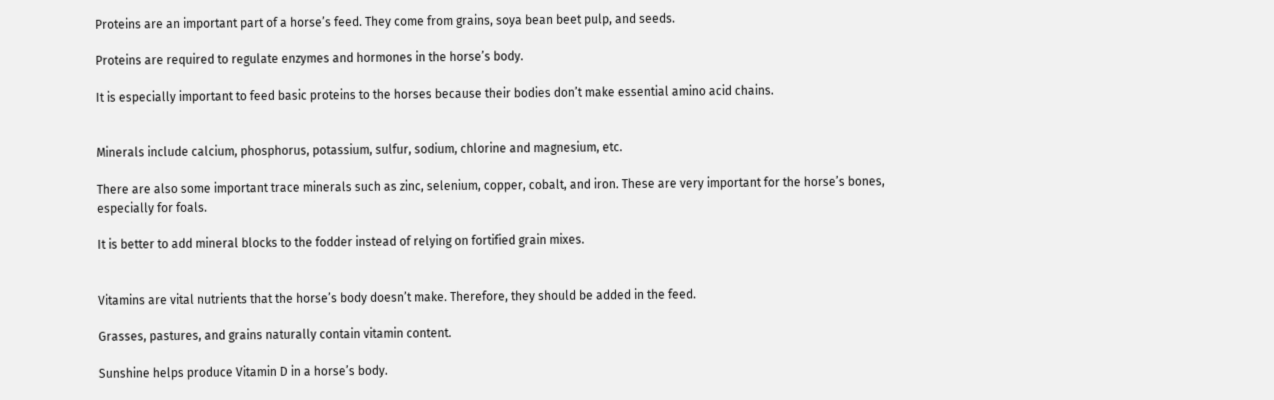Proteins are an important part of a horse’s feed. They come from grains, soya bean beet pulp, and seeds.

Proteins are required to regulate enzymes and hormones in the horse’s body.

It is especially important to feed basic proteins to the horses because their bodies don’t make essential amino acid chains.


Minerals include calcium, phosphorus, potassium, sulfur, sodium, chlorine and magnesium, etc.

There are also some important trace minerals such as zinc, selenium, copper, cobalt, and iron. These are very important for the horse’s bones, especially for foals.

It is better to add mineral blocks to the fodder instead of relying on fortified grain mixes.


Vitamins are vital nutrients that the horse’s body doesn’t make. Therefore, they should be added in the feed.

Grasses, pastures, and grains naturally contain vitamin content.

Sunshine helps produce Vitamin D in a horse’s body.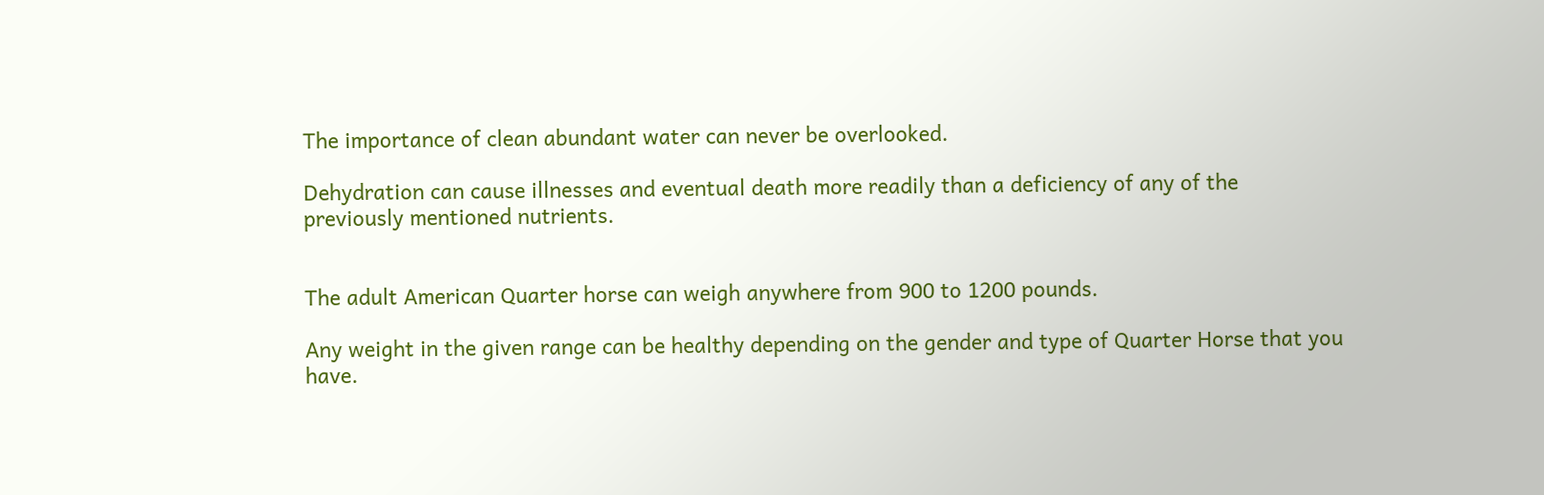The importance of clean abundant water can never be overlooked.

Dehydration can cause illnesses and eventual death more readily than a deficiency of any of the previously mentioned nutrients.


The adult American Quarter horse can weigh anywhere from 900 to 1200 pounds.

Any weight in the given range can be healthy depending on the gender and type of Quarter Horse that you have.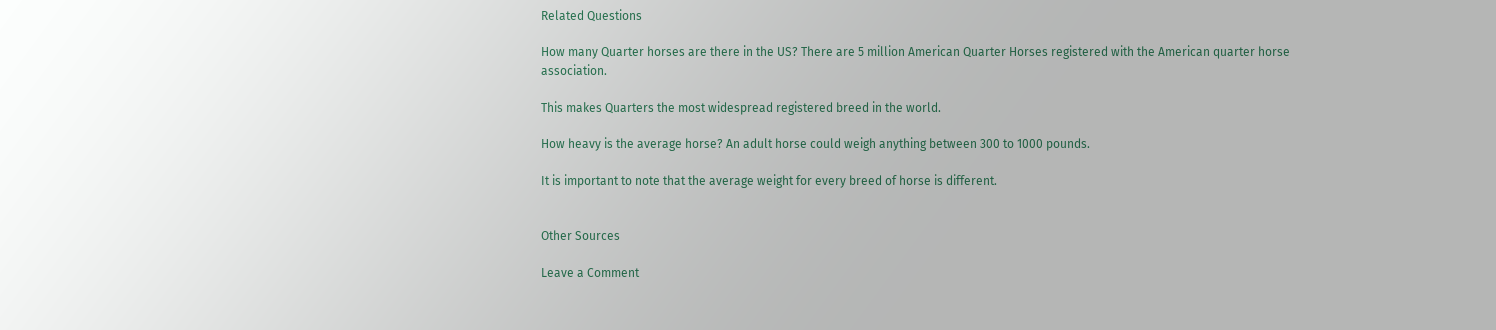Related Questions

How many Quarter horses are there in the US? There are 5 million American Quarter Horses registered with the American quarter horse association.

This makes Quarters the most widespread registered breed in the world.

How heavy is the average horse? An adult horse could weigh anything between 300 to 1000 pounds.

It is important to note that the average weight for every breed of horse is different.


Other Sources

Leave a Comment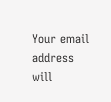Your email address will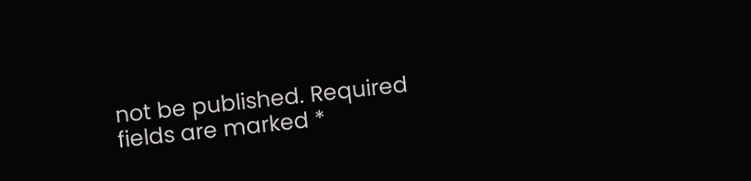not be published. Required fields are marked *